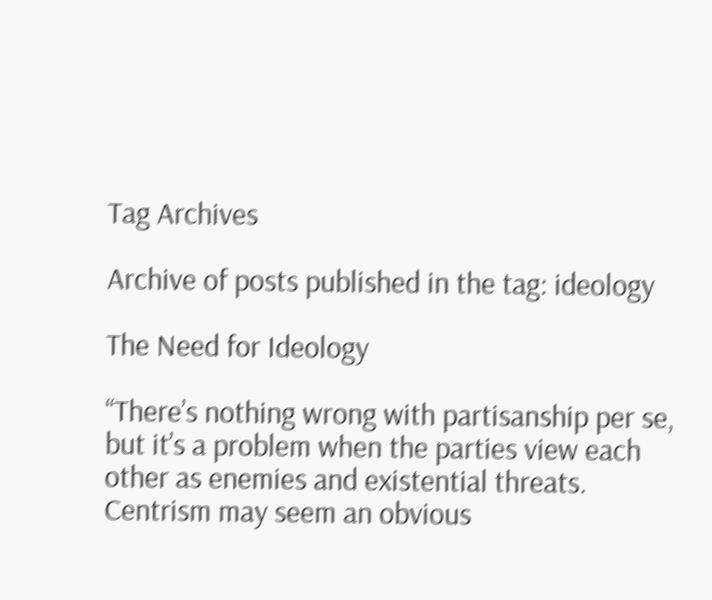Tag Archives

Archive of posts published in the tag: ideology

The Need for Ideology

“There’s nothing wrong with partisanship per se, but it’s a problem when the parties view each other as enemies and existential threats. Centrism may seem an obvious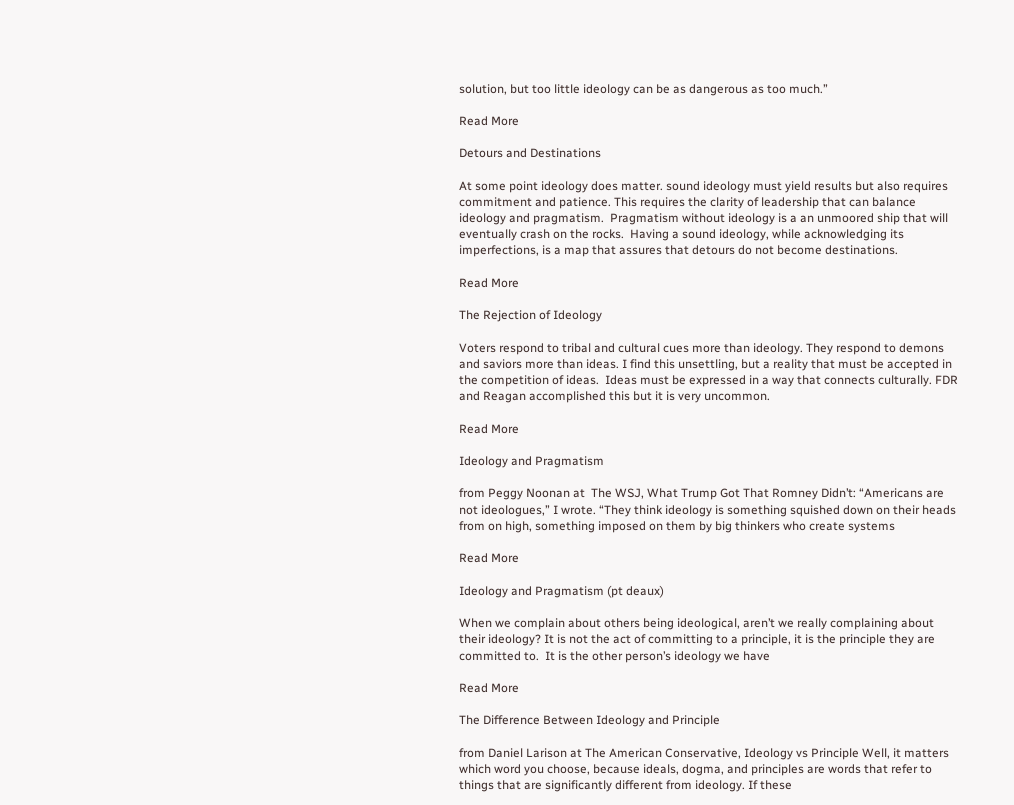solution, but too little ideology can be as dangerous as too much.”

Read More

Detours and Destinations

At some point ideology does matter. sound ideology must yield results but also requires commitment and patience. This requires the clarity of leadership that can balance ideology and pragmatism.  Pragmatism without ideology is a an unmoored ship that will eventually crash on the rocks.  Having a sound ideology, while acknowledging its imperfections, is a map that assures that detours do not become destinations.

Read More

The Rejection of Ideology

Voters respond to tribal and cultural cues more than ideology. They respond to demons and saviors more than ideas. I find this unsettling, but a reality that must be accepted in the competition of ideas.  Ideas must be expressed in a way that connects culturally. FDR and Reagan accomplished this but it is very uncommon.

Read More

Ideology and Pragmatism

from Peggy Noonan at  The WSJ, What Trump Got That Romney Didn’t: “Americans are not ideologues,” I wrote. “They think ideology is something squished down on their heads from on high, something imposed on them by big thinkers who create systems

Read More

Ideology and Pragmatism (pt deaux)

When we complain about others being ideological, aren’t we really complaining about their ideology? It is not the act of committing to a principle, it is the principle they are committed to.  It is the other person’s ideology we have

Read More

The Difference Between Ideology and Principle

from Daniel Larison at The American Conservative, Ideology vs Principle Well, it matters which word you choose, because ideals, dogma, and principles are words that refer to things that are significantly different from ideology. If these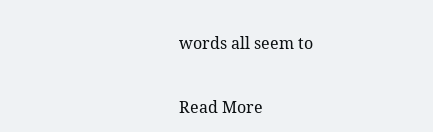words all seem to

Read More